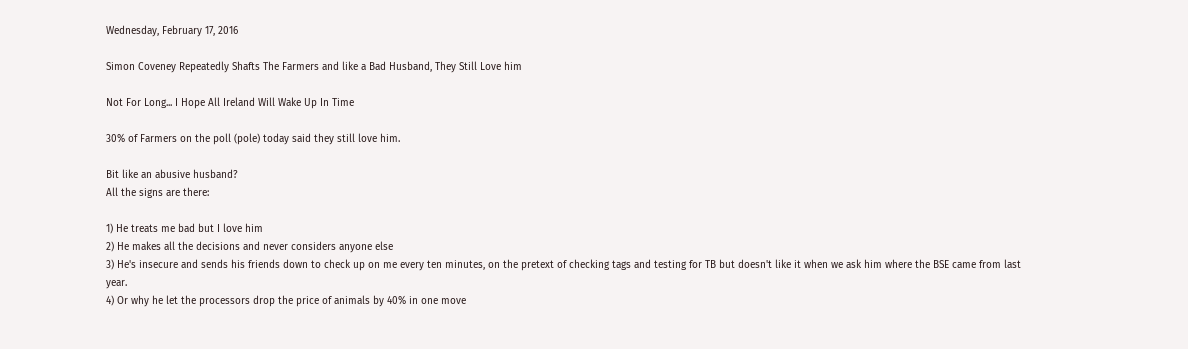Wednesday, February 17, 2016

Simon Coveney Repeatedly Shafts The Farmers and like a Bad Husband, They Still Love him

Not For Long... I Hope All Ireland Will Wake Up In Time

30% of Farmers on the poll (pole) today said they still love him.

Bit like an abusive husband?
All the signs are there:

1) He treats me bad but I love him
2) He makes all the decisions and never considers anyone else
3) He's insecure and sends his friends down to check up on me every ten minutes, on the pretext of checking tags and testing for TB but doesn't like it when we ask him where the BSE came from last year.
4) Or why he let the processors drop the price of animals by 40% in one move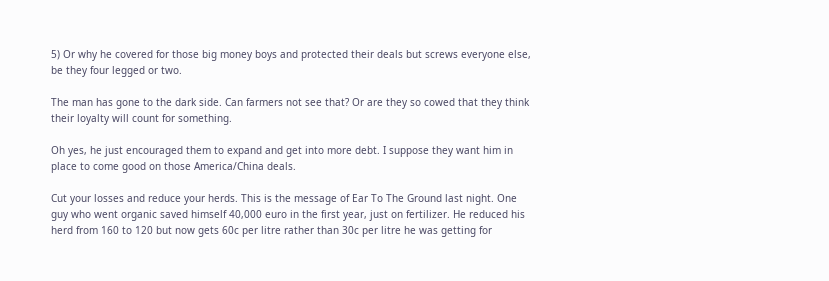5) Or why he covered for those big money boys and protected their deals but screws everyone else, be they four legged or two.

The man has gone to the dark side. Can farmers not see that? Or are they so cowed that they think their loyalty will count for something.

Oh yes, he just encouraged them to expand and get into more debt. I suppose they want him in place to come good on those America/China deals.

Cut your losses and reduce your herds. This is the message of Ear To The Ground last night. One guy who went organic saved himself 40,000 euro in the first year, just on fertilizer. He reduced his herd from 160 to 120 but now gets 60c per litre rather than 30c per litre he was getting for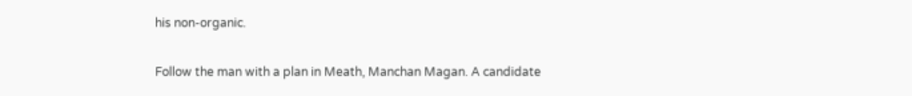his non-organic.

Follow the man with a plan in Meath, Manchan Magan. A candidate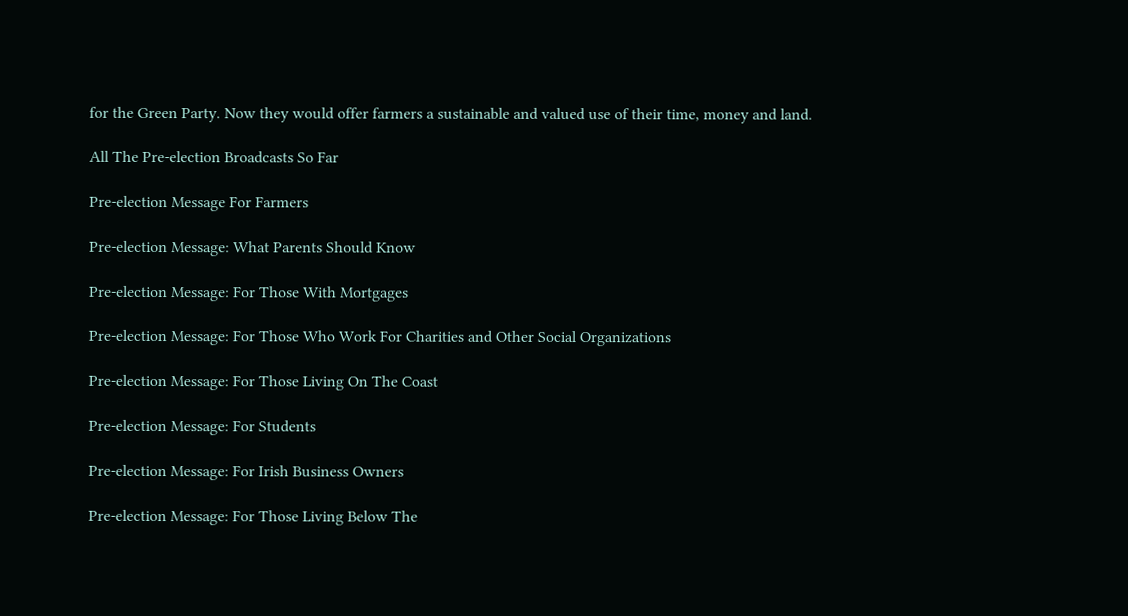for the Green Party. Now they would offer farmers a sustainable and valued use of their time, money and land.

All The Pre-election Broadcasts So Far

Pre-election Message For Farmers

Pre-election Message: What Parents Should Know

Pre-election Message: For Those With Mortgages

Pre-election Message: For Those Who Work For Charities and Other Social Organizations

Pre-election Message: For Those Living On The Coast

Pre-election Message: For Students

Pre-election Message: For Irish Business Owners

Pre-election Message: For Those Living Below The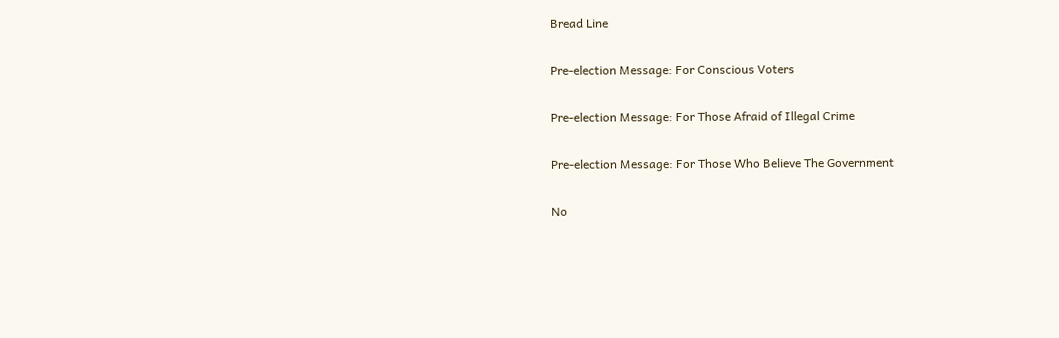Bread Line

Pre-election Message: For Conscious Voters

Pre-election Message: For Those Afraid of Illegal Crime

Pre-election Message: For Those Who Believe The Government

No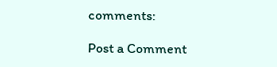comments:

Post a Comment